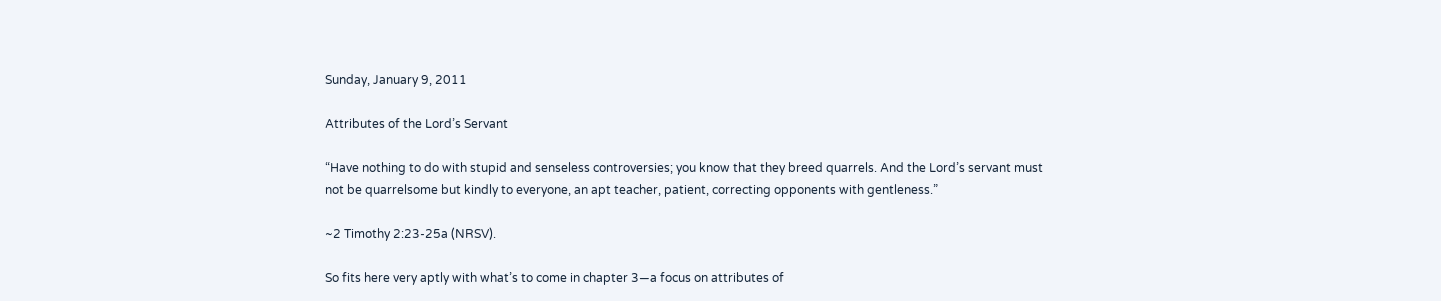Sunday, January 9, 2011

Attributes of the Lord’s Servant

“Have nothing to do with stupid and senseless controversies; you know that they breed quarrels. And the Lord’s servant must not be quarrelsome but kindly to everyone, an apt teacher, patient, correcting opponents with gentleness.”

~2 Timothy 2:23-25a (NRSV).

So fits here very aptly with what’s to come in chapter 3—a focus on attributes of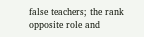false teachers; the rank opposite role and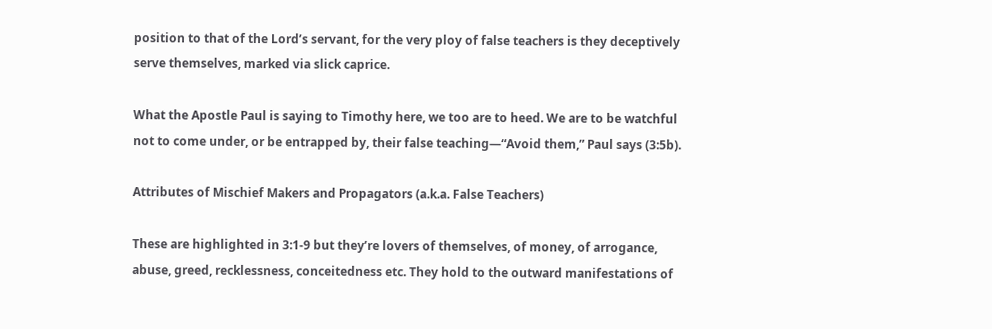position to that of the Lord’s servant, for the very ploy of false teachers is they deceptively serve themselves, marked via slick caprice.

What the Apostle Paul is saying to Timothy here, we too are to heed. We are to be watchful not to come under, or be entrapped by, their false teaching—“Avoid them,” Paul says (3:5b).

Attributes of Mischief Makers and Propagators (a.k.a. False Teachers)

These are highlighted in 3:1-9 but they’re lovers of themselves, of money, of arrogance, abuse, greed, recklessness, conceitedness etc. They hold to the outward manifestations of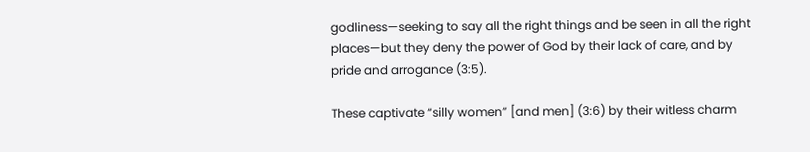godliness—seeking to say all the right things and be seen in all the right places—but they deny the power of God by their lack of care, and by pride and arrogance (3:5).

These captivate “silly women” [and men] (3:6) by their witless charm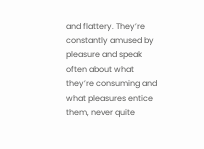and flattery. They’re constantly amused by pleasure and speak often about what they’re consuming and what pleasures entice them, never quite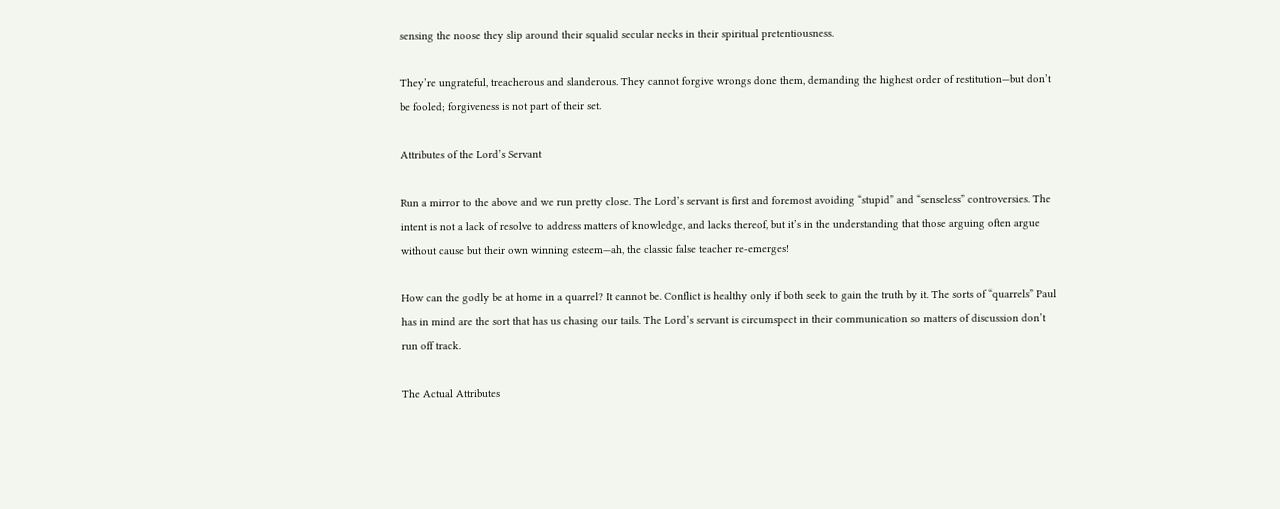sensing the noose they slip around their squalid secular necks in their spiritual pretentiousness.

They’re ungrateful, treacherous and slanderous. They cannot forgive wrongs done them, demanding the highest order of restitution—but don’t be fooled; forgiveness is not part of their set.

Attributes of the Lord’s Servant

Run a mirror to the above and we run pretty close. The Lord’s servant is first and foremost avoiding “stupid” and “senseless” controversies. The intent is not a lack of resolve to address matters of knowledge, and lacks thereof, but it’s in the understanding that those arguing often argue without cause but their own winning esteem—ah, the classic false teacher re-emerges!

How can the godly be at home in a quarrel? It cannot be. Conflict is healthy only if both seek to gain the truth by it. The sorts of “quarrels” Paul has in mind are the sort that has us chasing our tails. The Lord’s servant is circumspect in their communication so matters of discussion don’t run off track.

The Actual Attributes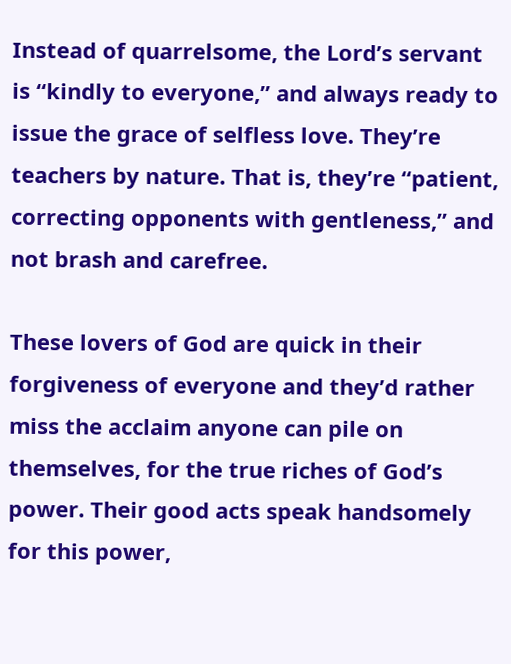Instead of quarrelsome, the Lord’s servant is “kindly to everyone,” and always ready to issue the grace of selfless love. They’re teachers by nature. That is, they’re “patient, correcting opponents with gentleness,” and not brash and carefree.

These lovers of God are quick in their forgiveness of everyone and they’d rather miss the acclaim anyone can pile on themselves, for the true riches of God’s power. Their good acts speak handsomely for this power,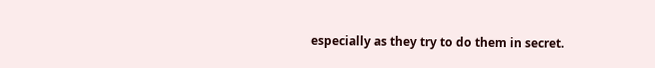especially as they try to do them in secret.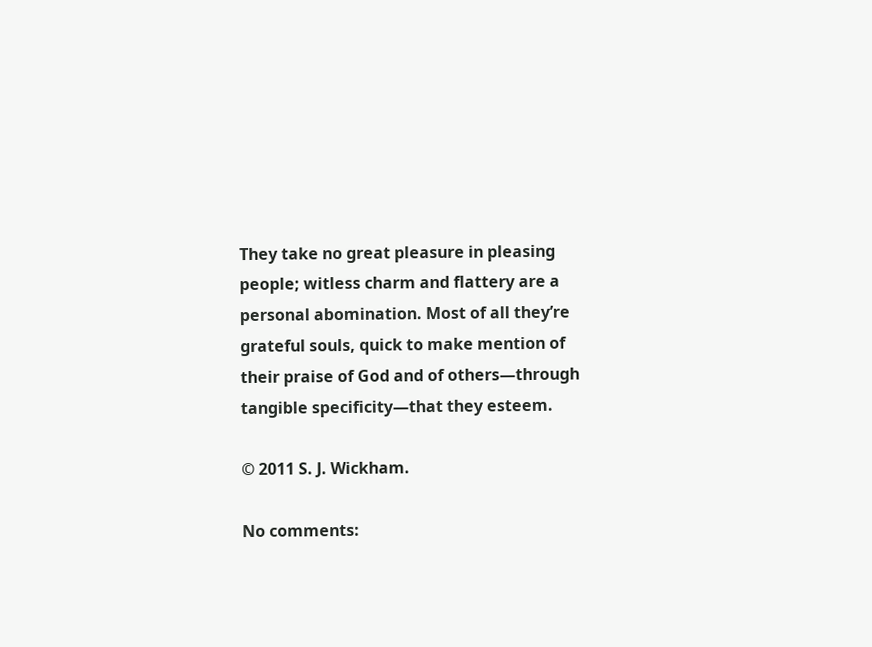They take no great pleasure in pleasing people; witless charm and flattery are a personal abomination. Most of all they’re grateful souls, quick to make mention of their praise of God and of others—through tangible specificity—that they esteem.

© 2011 S. J. Wickham.

No comments: